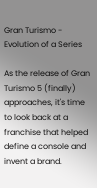Gran Turismo - Evolution of a Series

As the release of Gran Turismo 5 (finally) approaches, it's time to look back at a franchise that helped define a console and invent a brand.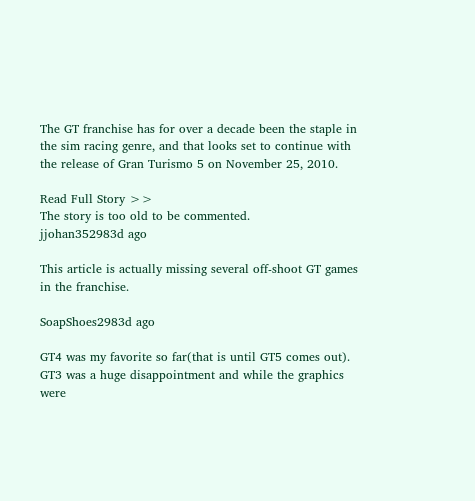The GT franchise has for over a decade been the staple in the sim racing genre, and that looks set to continue with the release of Gran Turismo 5 on November 25, 2010.

Read Full Story >>
The story is too old to be commented.
jjohan352983d ago

This article is actually missing several off-shoot GT games in the franchise.

SoapShoes2983d ago

GT4 was my favorite so far(that is until GT5 comes out). GT3 was a huge disappointment and while the graphics were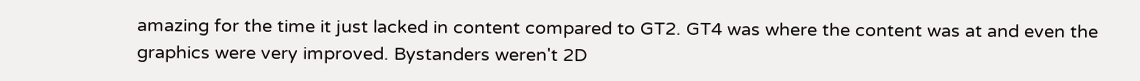amazing for the time it just lacked in content compared to GT2. GT4 was where the content was at and even the graphics were very improved. Bystanders weren't 2D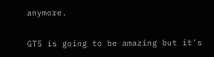anymore.

GT5 is going to be amazing but it's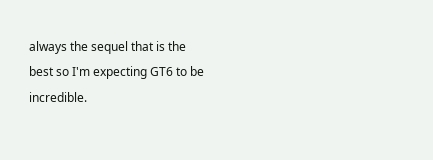always the sequel that is the best so I'm expecting GT6 to be incredible.